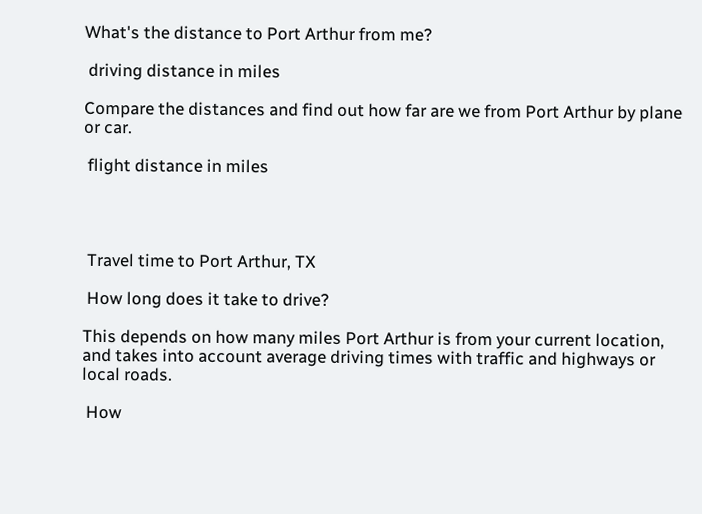What's the distance to Port Arthur from me?

 driving distance in miles

Compare the distances and find out how far are we from Port Arthur by plane or car.

 flight distance in miles




 Travel time to Port Arthur, TX

 How long does it take to drive?

This depends on how many miles Port Arthur is from your current location, and takes into account average driving times with traffic and highways or local roads.

 How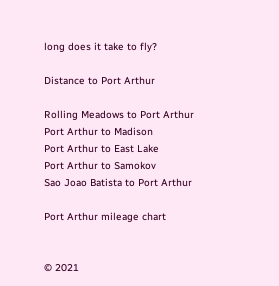long does it take to fly?

Distance to Port Arthur

Rolling Meadows to Port Arthur
Port Arthur to Madison
Port Arthur to East Lake
Port Arthur to Samokov
Sao Joao Batista to Port Arthur

Port Arthur mileage chart


© 2021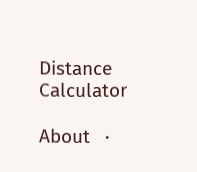Distance Calculator

About   ·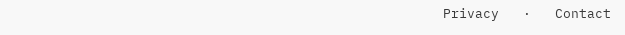Privacy   ·   Contact